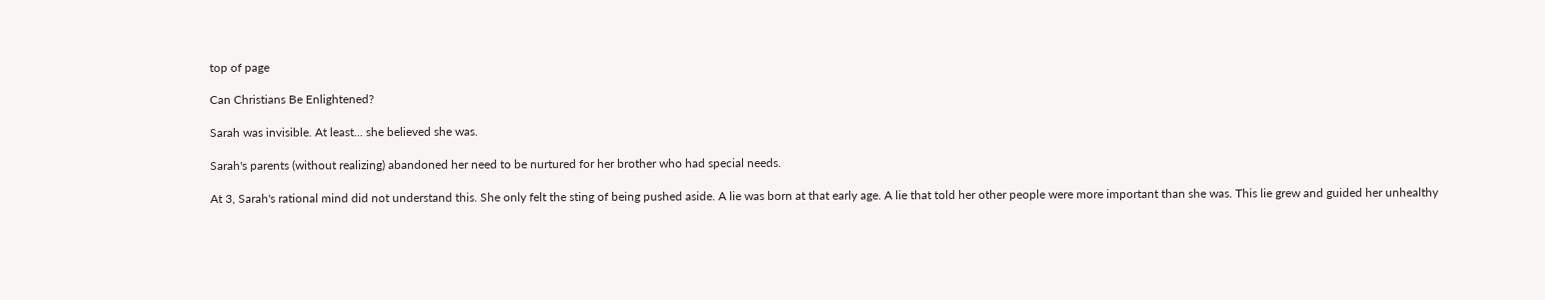top of page

Can Christians Be Enlightened?

Sarah was invisible. At least... she believed she was.

Sarah's parents (without realizing) abandoned her need to be nurtured for her brother who had special needs.

At 3, Sarah's rational mind did not understand this. She only felt the sting of being pushed aside. A lie was born at that early age. A lie that told her other people were more important than she was. This lie grew and guided her unhealthy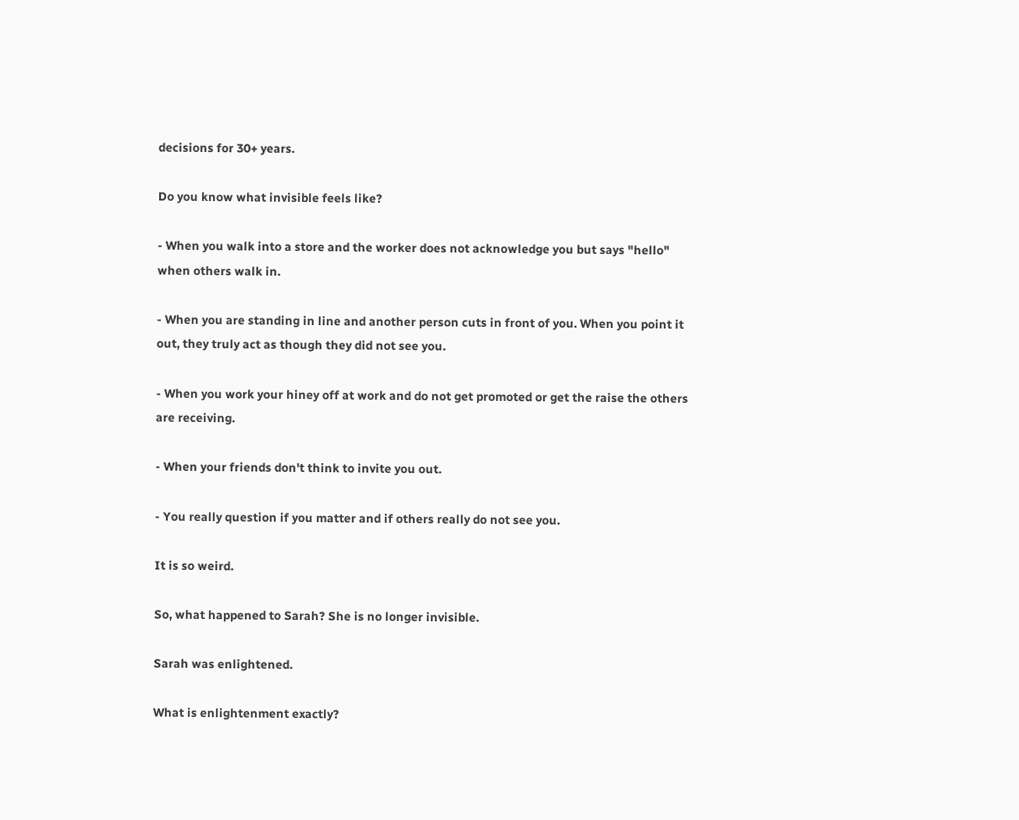decisions for 30+ years.

Do you know what invisible feels like?

- When you walk into a store and the worker does not acknowledge you but says "hello" when others walk in.

- When you are standing in line and another person cuts in front of you. When you point it out, they truly act as though they did not see you.

- When you work your hiney off at work and do not get promoted or get the raise the others are receiving.

- When your friends don't think to invite you out.

- You really question if you matter and if others really do not see you.

It is so weird.

So, what happened to Sarah? She is no longer invisible.

Sarah was enlightened.

What is enlightenment exactly?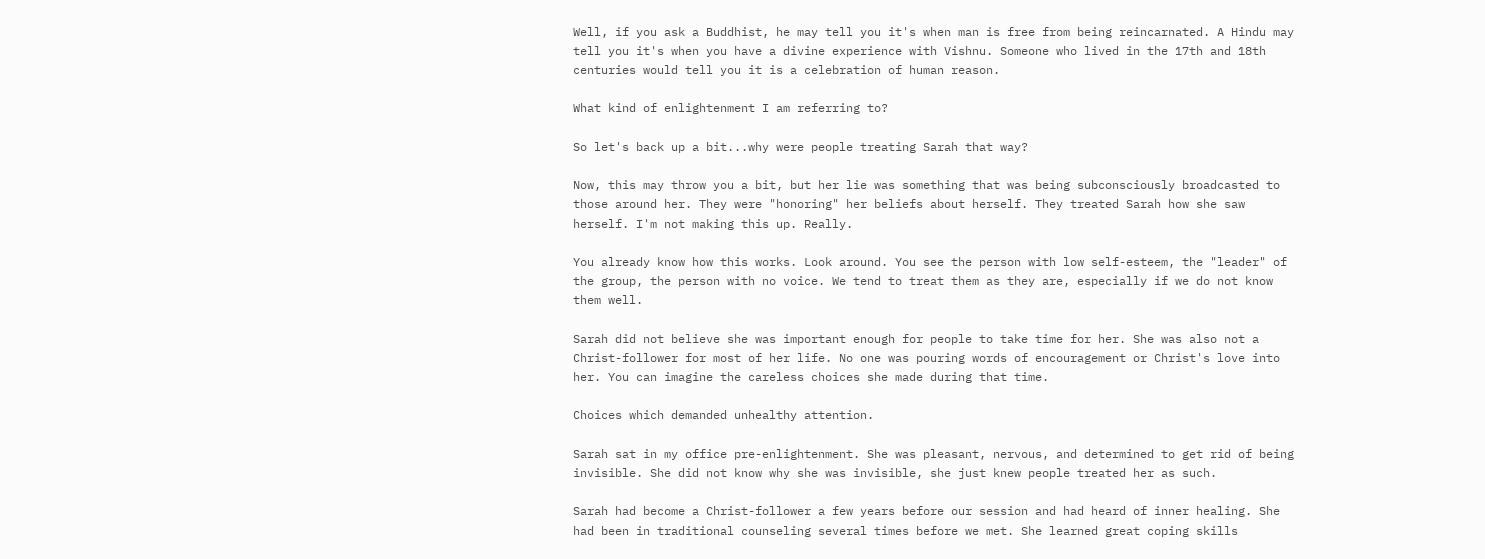Well, if you ask a Buddhist, he may tell you it's when man is free from being reincarnated. A Hindu may tell you it's when you have a divine experience with Vishnu. Someone who lived in the 17th and 18th centuries would tell you it is a celebration of human reason.

What kind of enlightenment I am referring to?

So let's back up a bit...why were people treating Sarah that way?

Now, this may throw you a bit, but her lie was something that was being subconsciously broadcasted to those around her. They were "honoring" her beliefs about herself. They treated Sarah how she saw herself. I'm not making this up. Really.

You already know how this works. Look around. You see the person with low self-esteem, the "leader" of the group, the person with no voice. We tend to treat them as they are, especially if we do not know them well.

Sarah did not believe she was important enough for people to take time for her. She was also not a Christ-follower for most of her life. No one was pouring words of encouragement or Christ's love into her. You can imagine the careless choices she made during that time.

Choices which demanded unhealthy attention.

Sarah sat in my office pre-enlightenment. She was pleasant, nervous, and determined to get rid of being invisible. She did not know why she was invisible, she just knew people treated her as such.

Sarah had become a Christ-follower a few years before our session and had heard of inner healing. She had been in traditional counseling several times before we met. She learned great coping skills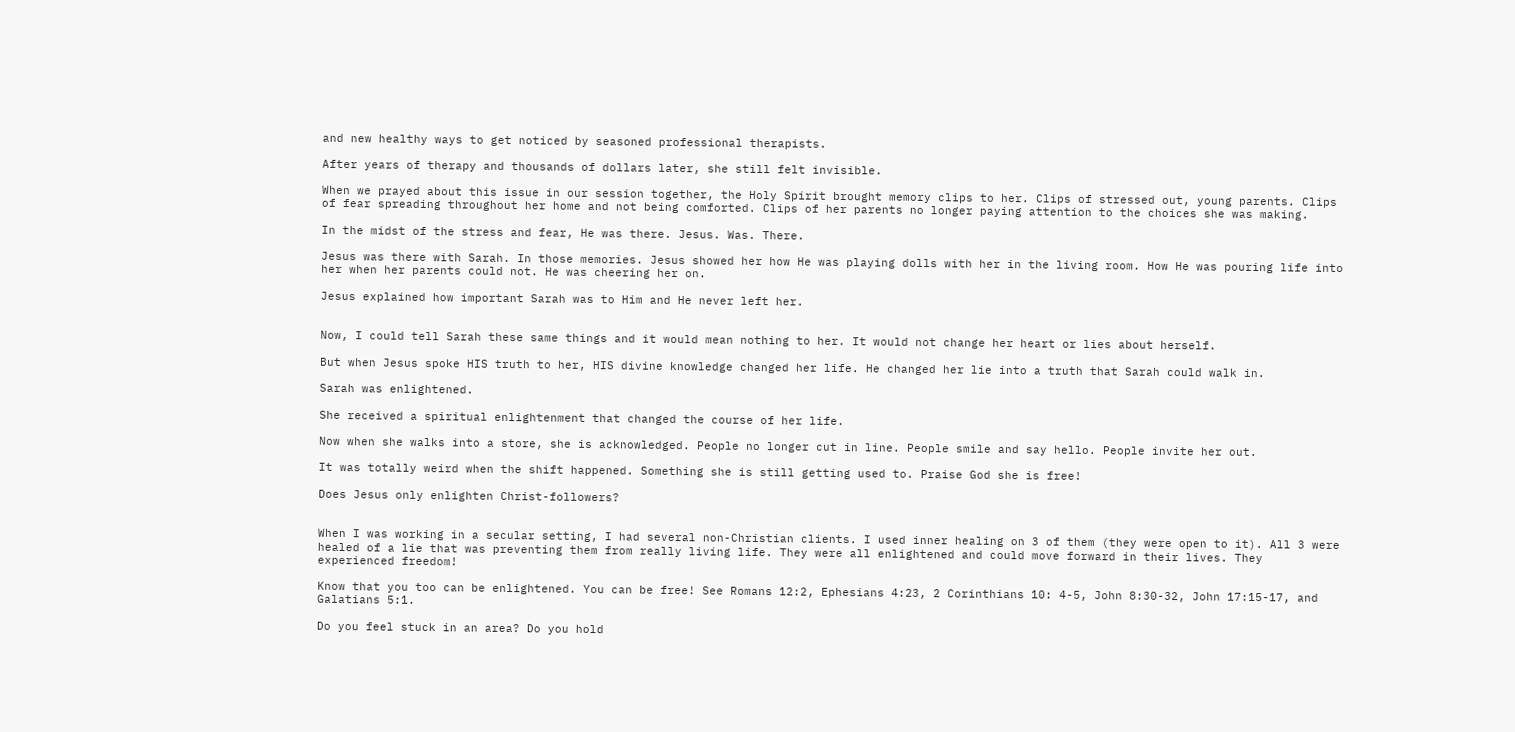and new healthy ways to get noticed by seasoned professional therapists.

After years of therapy and thousands of dollars later, she still felt invisible.

When we prayed about this issue in our session together, the Holy Spirit brought memory clips to her. Clips of stressed out, young parents. Clips of fear spreading throughout her home and not being comforted. Clips of her parents no longer paying attention to the choices she was making.

In the midst of the stress and fear, He was there. Jesus. Was. There.

Jesus was there with Sarah. In those memories. Jesus showed her how He was playing dolls with her in the living room. How He was pouring life into her when her parents could not. He was cheering her on.

Jesus explained how important Sarah was to Him and He never left her.


Now, I could tell Sarah these same things and it would mean nothing to her. It would not change her heart or lies about herself.

But when Jesus spoke HIS truth to her, HIS divine knowledge changed her life. He changed her lie into a truth that Sarah could walk in.

Sarah was enlightened.

She received a spiritual enlightenment that changed the course of her life.

Now when she walks into a store, she is acknowledged. People no longer cut in line. People smile and say hello. People invite her out.

It was totally weird when the shift happened. Something she is still getting used to. Praise God she is free!

Does Jesus only enlighten Christ-followers?


When I was working in a secular setting, I had several non-Christian clients. I used inner healing on 3 of them (they were open to it). All 3 were healed of a lie that was preventing them from really living life. They were all enlightened and could move forward in their lives. They experienced freedom!

Know that you too can be enlightened. You can be free! See Romans 12:2, Ephesians 4:23, 2 Corinthians 10: 4-5, John 8:30-32, John 17:15-17, and Galatians 5:1.

Do you feel stuck in an area? Do you hold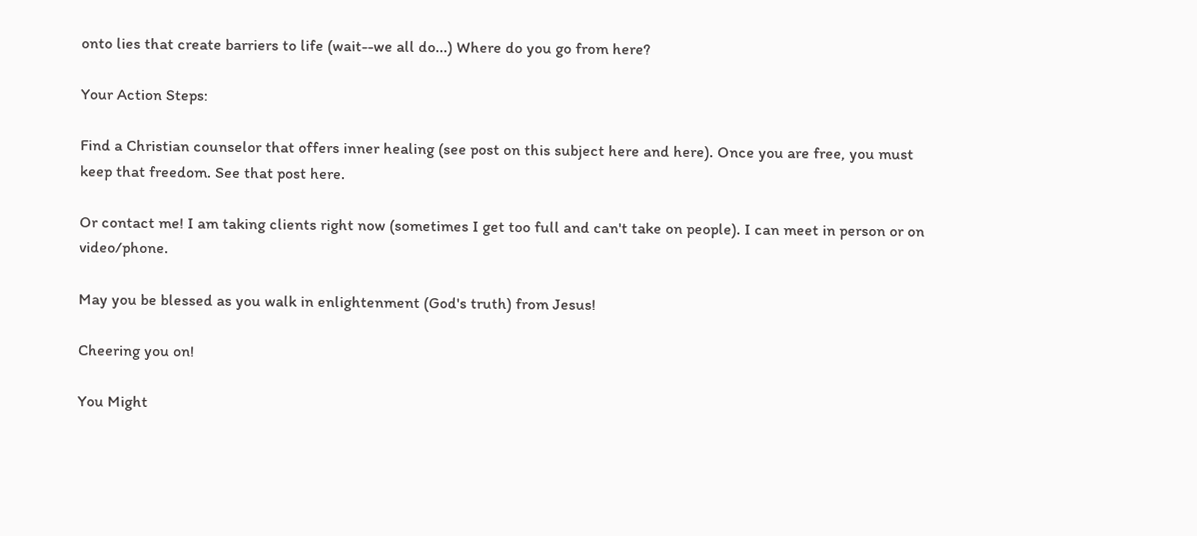onto lies that create barriers to life (wait--we all do...) Where do you go from here?

Your Action Steps:

Find a Christian counselor that offers inner healing (see post on this subject here and here). Once you are free, you must keep that freedom. See that post here.

Or contact me! I am taking clients right now (sometimes I get too full and can't take on people). I can meet in person or on video/phone.

May you be blessed as you walk in enlightenment (God's truth) from Jesus!

Cheering you on!

You Might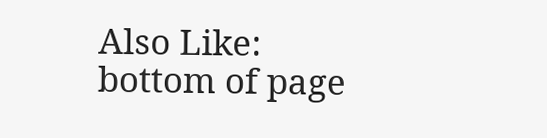Also Like:
bottom of page